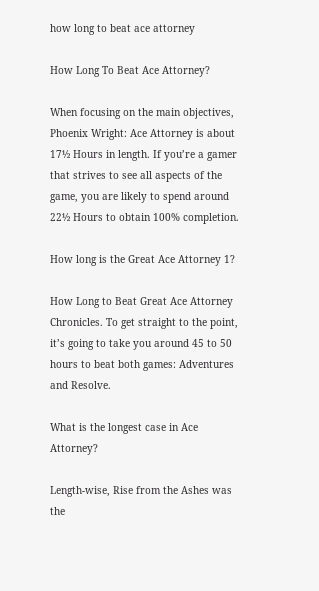how long to beat ace attorney

How Long To Beat Ace Attorney?

When focusing on the main objectives, Phoenix Wright: Ace Attorney is about 17½ Hours in length. If you’re a gamer that strives to see all aspects of the game, you are likely to spend around 22½ Hours to obtain 100% completion.

How long is the Great Ace Attorney 1?

How Long to Beat Great Ace Attorney Chronicles. To get straight to the point, it’s going to take you around 45 to 50 hours to beat both games: Adventures and Resolve.

What is the longest case in Ace Attorney?

Length-wise, Rise from the Ashes was the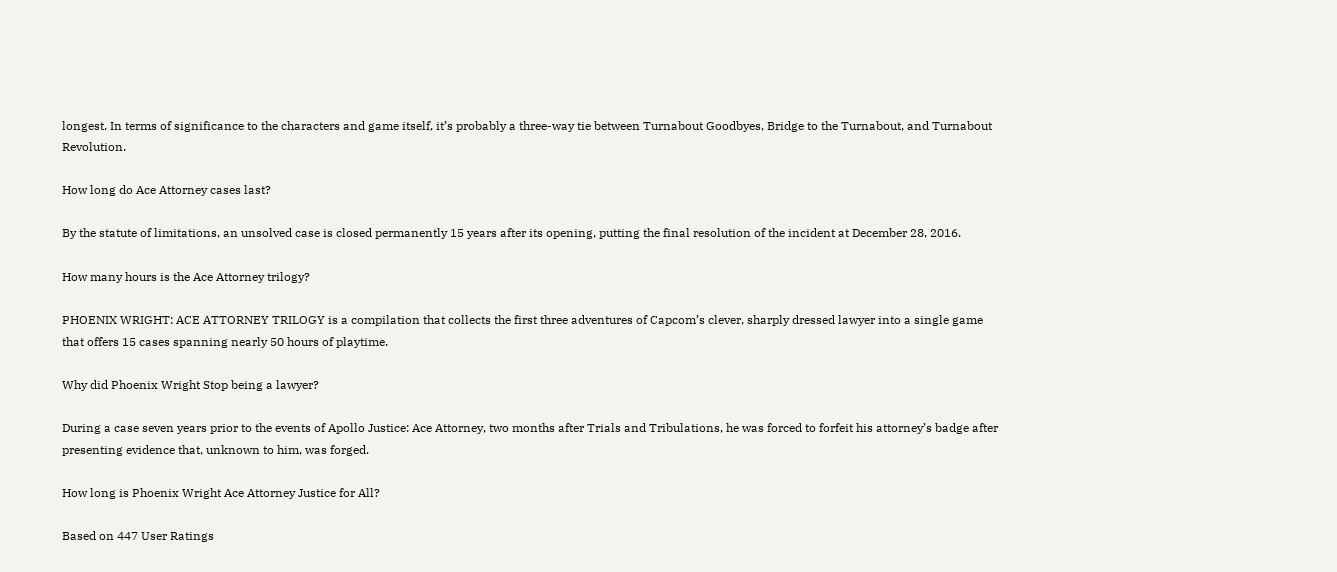longest. In terms of significance to the characters and game itself, it’s probably a three-way tie between Turnabout Goodbyes, Bridge to the Turnabout, and Turnabout Revolution.

How long do Ace Attorney cases last?

By the statute of limitations, an unsolved case is closed permanently 15 years after its opening, putting the final resolution of the incident at December 28, 2016.

How many hours is the Ace Attorney trilogy?

PHOENIX WRIGHT: ACE ATTORNEY TRILOGY is a compilation that collects the first three adventures of Capcom’s clever, sharply dressed lawyer into a single game that offers 15 cases spanning nearly 50 hours of playtime.

Why did Phoenix Wright Stop being a lawyer?

During a case seven years prior to the events of Apollo Justice: Ace Attorney, two months after Trials and Tribulations, he was forced to forfeit his attorney’s badge after presenting evidence that, unknown to him, was forged.

How long is Phoenix Wright Ace Attorney Justice for All?

Based on 447 User Ratings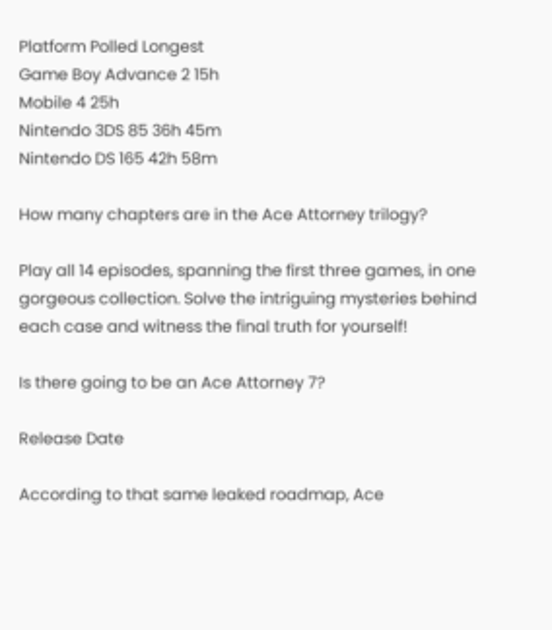Platform Polled Longest
Game Boy Advance 2 15h
Mobile 4 25h
Nintendo 3DS 85 36h 45m
Nintendo DS 165 42h 58m

How many chapters are in the Ace Attorney trilogy?

Play all 14 episodes, spanning the first three games, in one gorgeous collection. Solve the intriguing mysteries behind each case and witness the final truth for yourself!

Is there going to be an Ace Attorney 7?

Release Date

According to that same leaked roadmap, Ace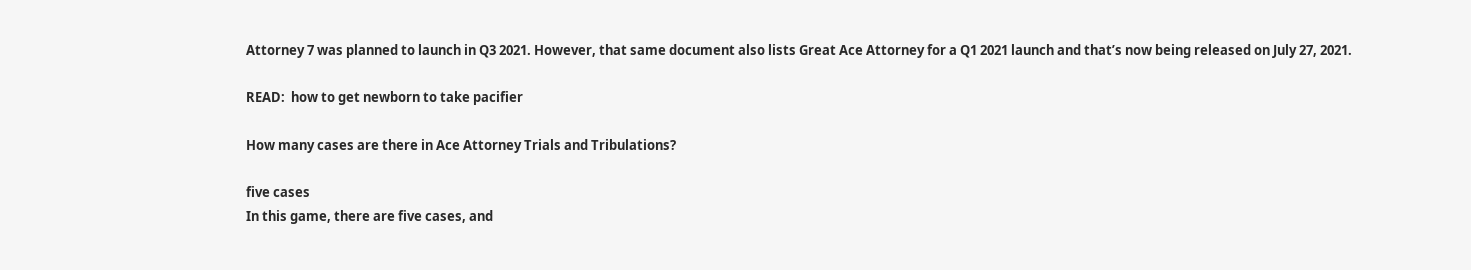Attorney 7 was planned to launch in Q3 2021. However, that same document also lists Great Ace Attorney for a Q1 2021 launch and that’s now being released on July 27, 2021.

READ:  how to get newborn to take pacifier

How many cases are there in Ace Attorney Trials and Tribulations?

five cases
In this game, there are five cases, and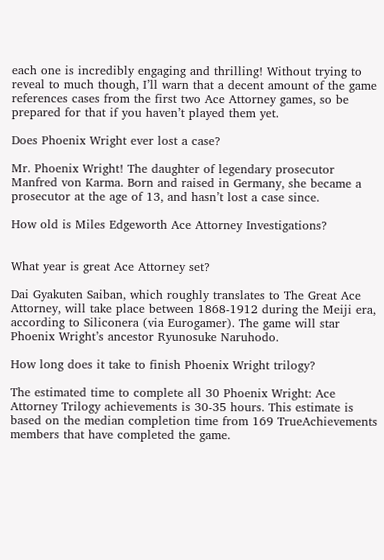each one is incredibly engaging and thrilling! Without trying to reveal to much though, I’ll warn that a decent amount of the game references cases from the first two Ace Attorney games, so be prepared for that if you haven’t played them yet.

Does Phoenix Wright ever lost a case?

Mr. Phoenix Wright! The daughter of legendary prosecutor Manfred von Karma. Born and raised in Germany, she became a prosecutor at the age of 13, and hasn’t lost a case since.

How old is Miles Edgeworth Ace Attorney Investigations?


What year is great Ace Attorney set?

Dai Gyakuten Saiban, which roughly translates to The Great Ace Attorney, will take place between 1868-1912 during the Meiji era, according to Siliconera (via Eurogamer). The game will star Phoenix Wright’s ancestor Ryunosuke Naruhodo.

How long does it take to finish Phoenix Wright trilogy?

The estimated time to complete all 30 Phoenix Wright: Ace Attorney Trilogy achievements is 30-35 hours. This estimate is based on the median completion time from 169 TrueAchievements members that have completed the game.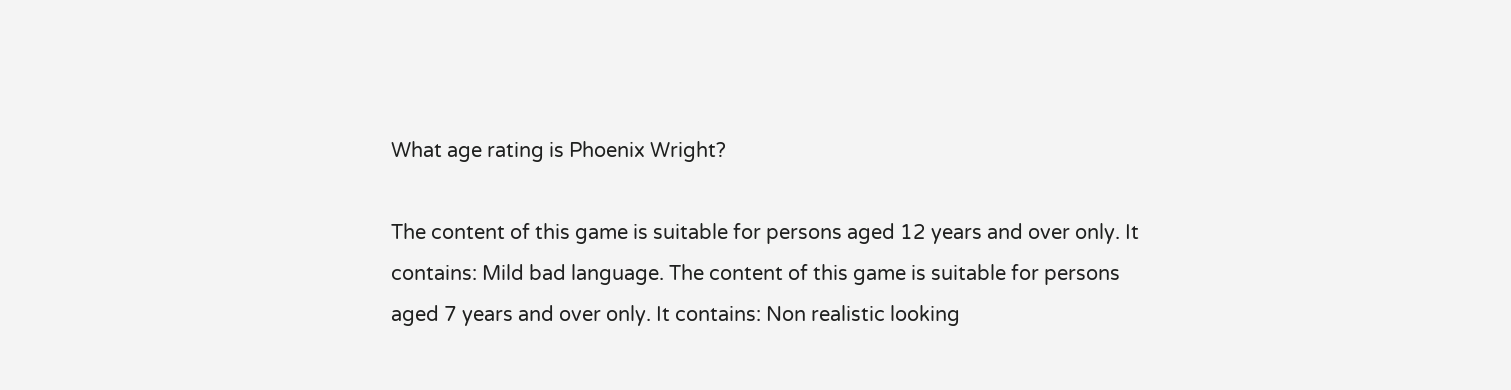What age rating is Phoenix Wright?

The content of this game is suitable for persons aged 12 years and over only. It contains: Mild bad language. The content of this game is suitable for persons aged 7 years and over only. It contains: Non realistic looking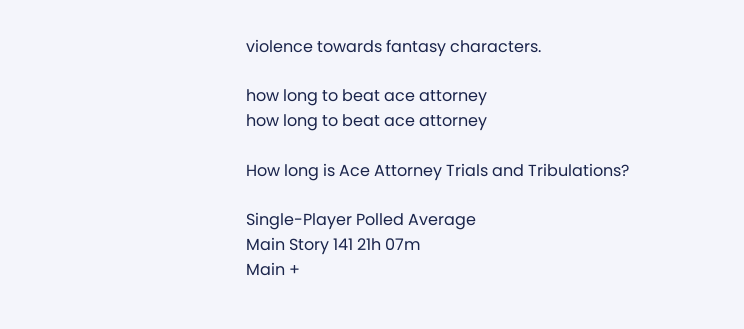violence towards fantasy characters.

how long to beat ace attorney
how long to beat ace attorney

How long is Ace Attorney Trials and Tribulations?

Single-Player Polled Average
Main Story 141 21h 07m
Main +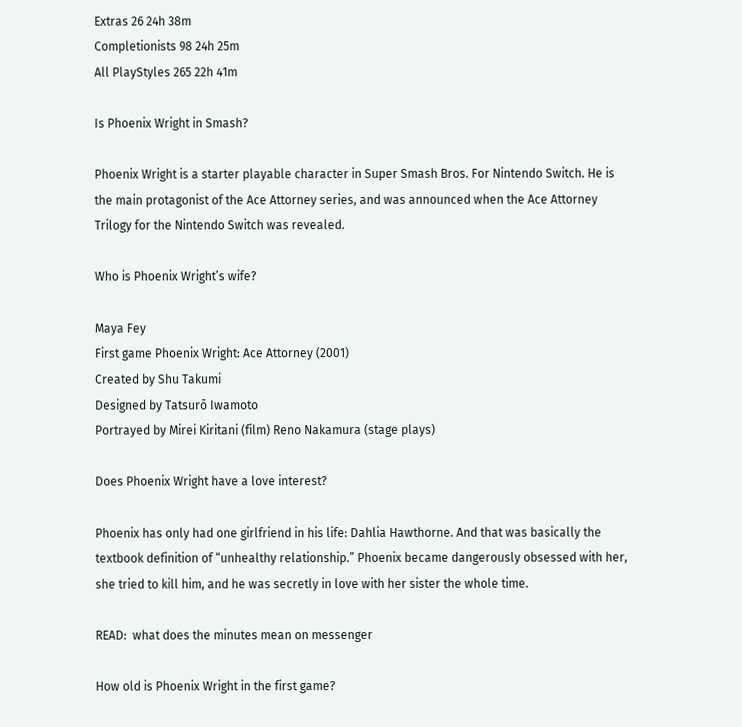Extras 26 24h 38m
Completionists 98 24h 25m
All PlayStyles 265 22h 41m

Is Phoenix Wright in Smash?

Phoenix Wright is a starter playable character in Super Smash Bros. For Nintendo Switch. He is the main protagonist of the Ace Attorney series, and was announced when the Ace Attorney Trilogy for the Nintendo Switch was revealed.

Who is Phoenix Wright’s wife?

Maya Fey
First game Phoenix Wright: Ace Attorney (2001)
Created by Shu Takumi
Designed by Tatsurō Iwamoto
Portrayed by Mirei Kiritani (film) Reno Nakamura (stage plays)

Does Phoenix Wright have a love interest?

Phoenix has only had one girlfriend in his life: Dahlia Hawthorne. And that was basically the textbook definition of “unhealthy relationship.” Phoenix became dangerously obsessed with her, she tried to kill him, and he was secretly in love with her sister the whole time.

READ:  what does the minutes mean on messenger

How old is Phoenix Wright in the first game?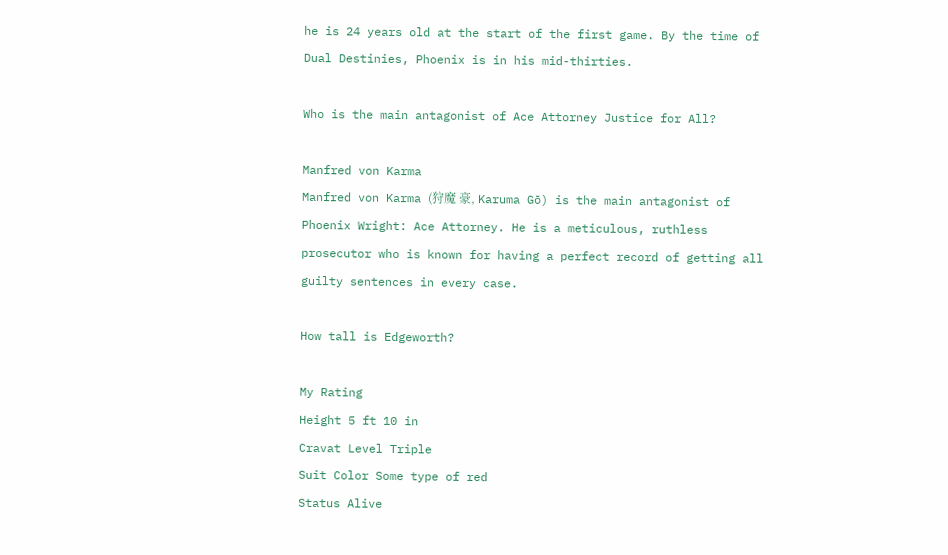he is 24 years old at the start of the first game. By the time of Dual Destinies, Phoenix is in his mid-thirties.

Who is the main antagonist of Ace Attorney Justice for All?

Manfred von Karma
Manfred von Karma (狩魔 豪, Karuma Gō) is the main antagonist of Phoenix Wright: Ace Attorney. He is a meticulous, ruthless prosecutor who is known for having a perfect record of getting all guilty sentences in every case.

How tall is Edgeworth?

My Rating
Height 5 ft 10 in
Cravat Level Triple
Suit Color Some type of red
Status Alive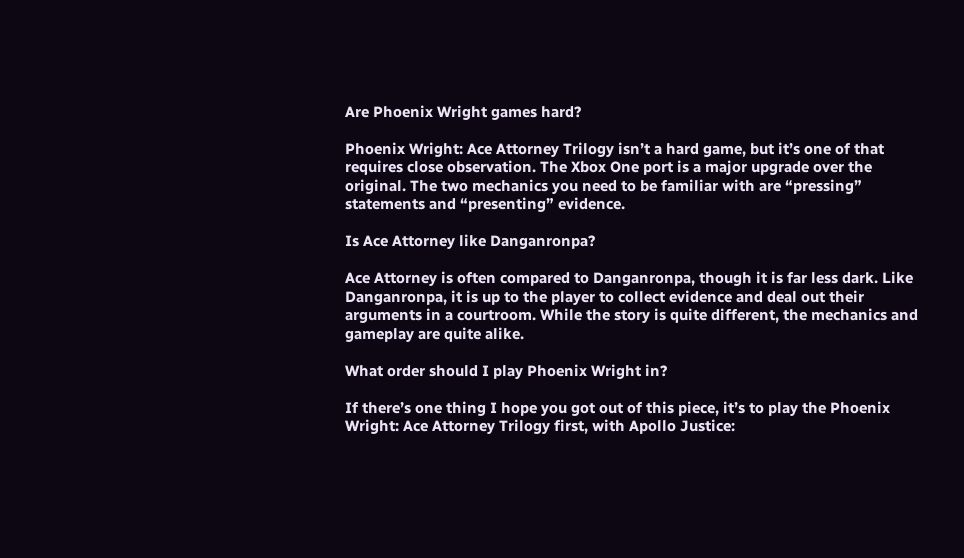Are Phoenix Wright games hard?

Phoenix Wright: Ace Attorney Trilogy isn’t a hard game, but it’s one of that requires close observation. The Xbox One port is a major upgrade over the original. The two mechanics you need to be familiar with are “pressing” statements and “presenting” evidence.

Is Ace Attorney like Danganronpa?

Ace Attorney is often compared to Danganronpa, though it is far less dark. Like Danganronpa, it is up to the player to collect evidence and deal out their arguments in a courtroom. While the story is quite different, the mechanics and gameplay are quite alike.

What order should I play Phoenix Wright in?

If there’s one thing I hope you got out of this piece, it’s to play the Phoenix Wright: Ace Attorney Trilogy first, with Apollo Justice: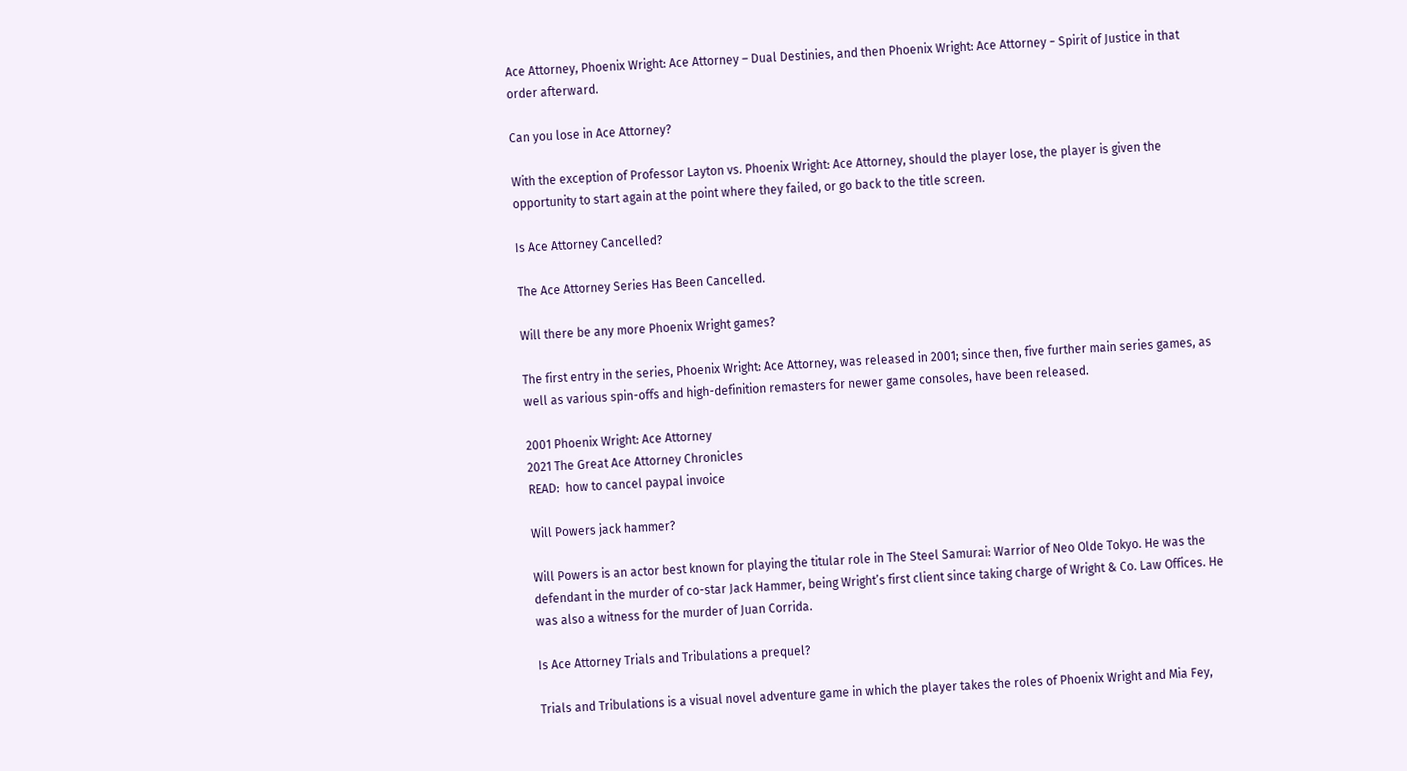Ace Attorney, Phoenix Wright: Ace Attorney – Dual Destinies, and then Phoenix Wright: Ace Attorney − Spirit of Justice in that order afterward.

Can you lose in Ace Attorney?

With the exception of Professor Layton vs. Phoenix Wright: Ace Attorney, should the player lose, the player is given the opportunity to start again at the point where they failed, or go back to the title screen.

Is Ace Attorney Cancelled?

The Ace Attorney Series Has Been Cancelled.

Will there be any more Phoenix Wright games?

The first entry in the series, Phoenix Wright: Ace Attorney, was released in 2001; since then, five further main series games, as well as various spin-offs and high-definition remasters for newer game consoles, have been released.

2001 Phoenix Wright: Ace Attorney
2021 The Great Ace Attorney Chronicles
READ:  how to cancel paypal invoice

Will Powers jack hammer?

Will Powers is an actor best known for playing the titular role in The Steel Samurai: Warrior of Neo Olde Tokyo. He was the defendant in the murder of co-star Jack Hammer, being Wright’s first client since taking charge of Wright & Co. Law Offices. He was also a witness for the murder of Juan Corrida.

Is Ace Attorney Trials and Tribulations a prequel?

Trials and Tribulations is a visual novel adventure game in which the player takes the roles of Phoenix Wright and Mia Fey,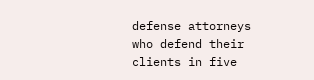defense attorneys who defend their clients in five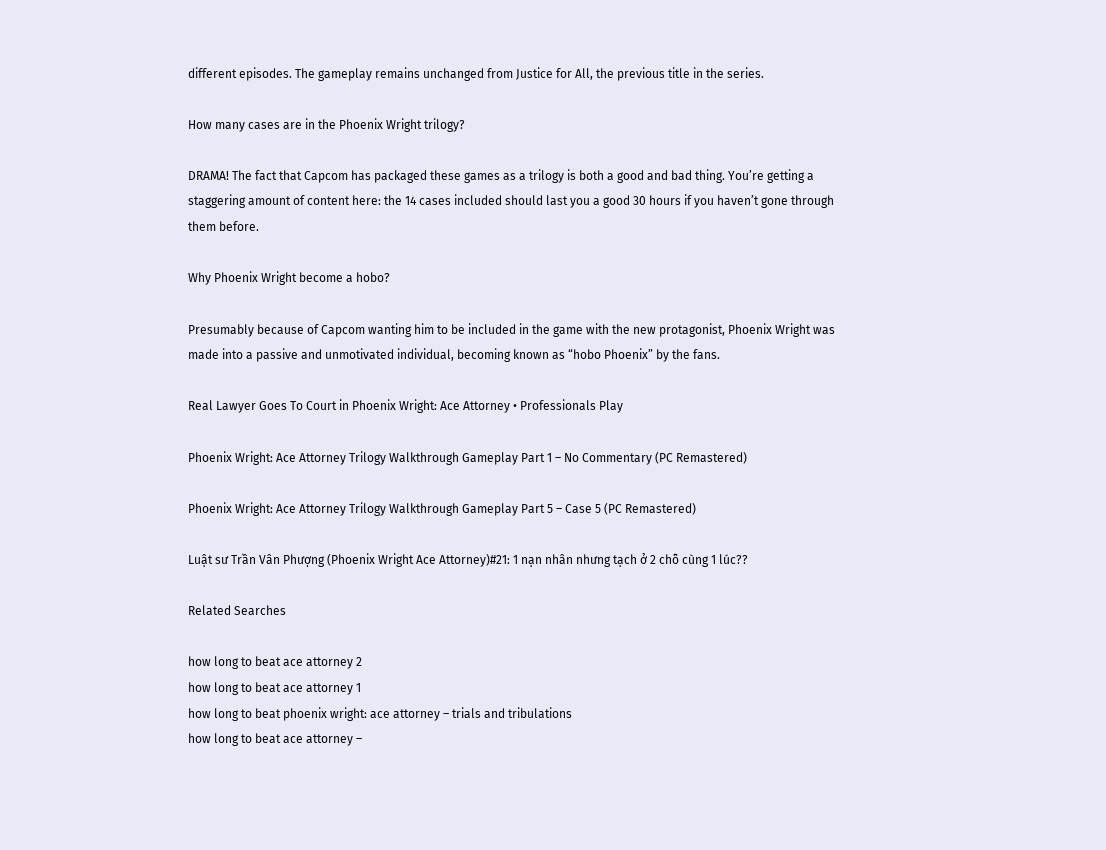different episodes. The gameplay remains unchanged from Justice for All, the previous title in the series.

How many cases are in the Phoenix Wright trilogy?

DRAMA! The fact that Capcom has packaged these games as a trilogy is both a good and bad thing. You’re getting a staggering amount of content here: the 14 cases included should last you a good 30 hours if you haven’t gone through them before.

Why Phoenix Wright become a hobo?

Presumably because of Capcom wanting him to be included in the game with the new protagonist, Phoenix Wright was made into a passive and unmotivated individual, becoming known as “hobo Phoenix” by the fans.

Real Lawyer Goes To Court in Phoenix Wright: Ace Attorney • Professionals Play

Phoenix Wright: Ace Attorney Trilogy Walkthrough Gameplay Part 1 – No Commentary (PC Remastered)

Phoenix Wright: Ace Attorney Trilogy Walkthrough Gameplay Part 5 – Case 5 (PC Remastered)

Luật sư Trần Vân Phượng (Phoenix Wright Ace Attorney)#21: 1 nạn nhân nhưng tạch ở 2 chỗ cùng 1 lúc??

Related Searches

how long to beat ace attorney 2
how long to beat ace attorney 1
how long to beat phoenix wright: ace attorney – trials and tribulations
how long to beat ace attorney –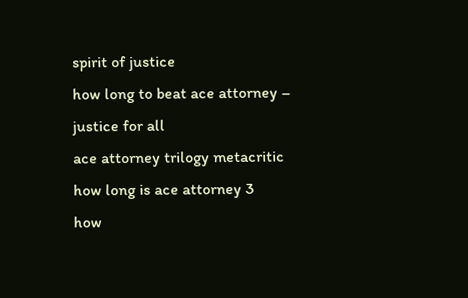spirit of justice
how long to beat ace attorney – justice for all
ace attorney trilogy metacritic
how long is ace attorney 3
how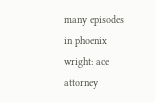many episodes in phoenix wright: ace attorney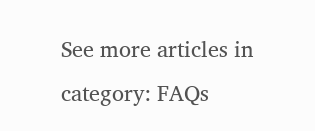See more articles in category: FAQs